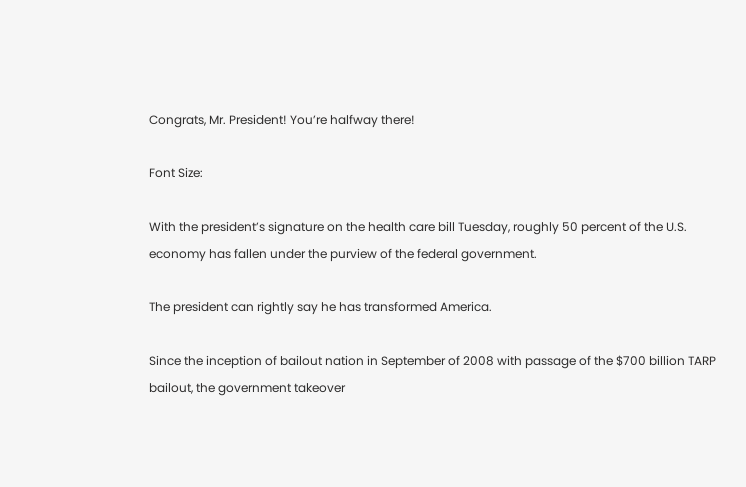Congrats, Mr. President! You’re halfway there!

Font Size:

With the president’s signature on the health care bill Tuesday, roughly 50 percent of the U.S. economy has fallen under the purview of the federal government.

The president can rightly say he has transformed America.

Since the inception of bailout nation in September of 2008 with passage of the $700 billion TARP bailout, the government takeover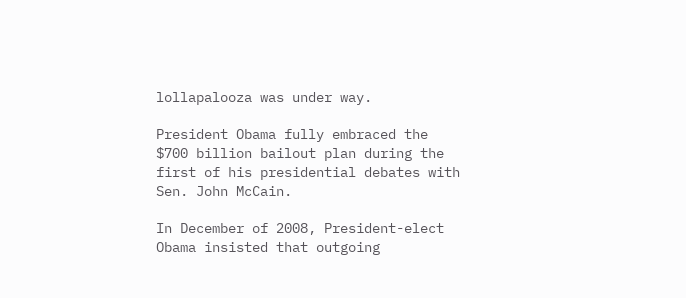lollapalooza was under way.

President Obama fully embraced the $700 billion bailout plan during the first of his presidential debates with Sen. John McCain.

In December of 2008, President-elect Obama insisted that outgoing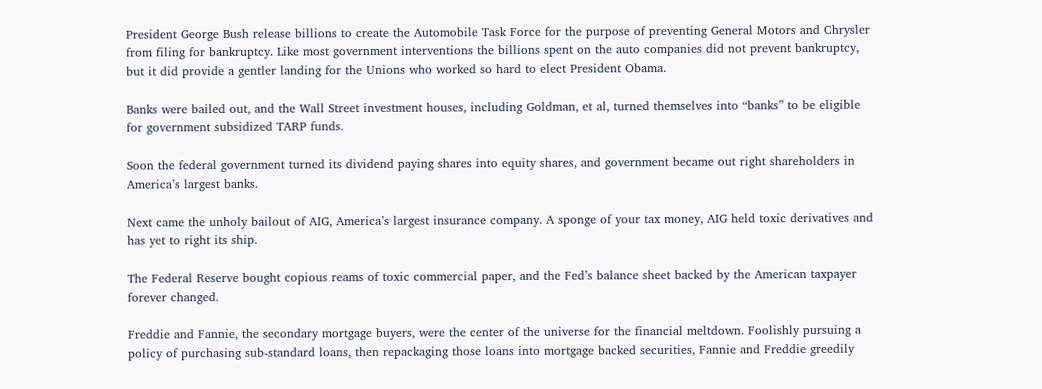President George Bush release billions to create the Automobile Task Force for the purpose of preventing General Motors and Chrysler from filing for bankruptcy. Like most government interventions the billions spent on the auto companies did not prevent bankruptcy, but it did provide a gentler landing for the Unions who worked so hard to elect President Obama.

Banks were bailed out, and the Wall Street investment houses, including Goldman, et al, turned themselves into “banks” to be eligible for government subsidized TARP funds.

Soon the federal government turned its dividend paying shares into equity shares, and government became out right shareholders in America’s largest banks.

Next came the unholy bailout of AIG, America’s largest insurance company. A sponge of your tax money, AIG held toxic derivatives and has yet to right its ship.

The Federal Reserve bought copious reams of toxic commercial paper, and the Fed’s balance sheet backed by the American taxpayer forever changed.

Freddie and Fannie, the secondary mortgage buyers, were the center of the universe for the financial meltdown. Foolishly pursuing a policy of purchasing sub-standard loans, then repackaging those loans into mortgage backed securities, Fannie and Freddie greedily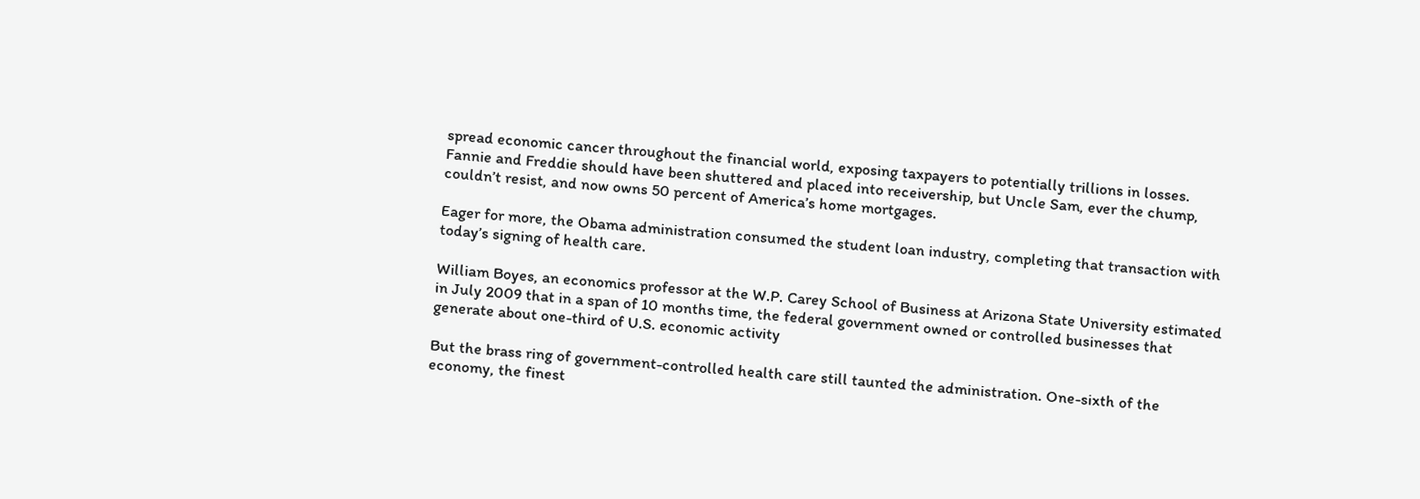spread economic cancer throughout the financial world, exposing taxpayers to potentially trillions in losses. Fannie and Freddie should have been shuttered and placed into receivership, but Uncle Sam, ever the chump, couldn’t resist, and now owns 50 percent of America’s home mortgages.

Eager for more, the Obama administration consumed the student loan industry, completing that transaction with today’s signing of health care.

William Boyes, an economics professor at the W.P. Carey School of Business at Arizona State University estimated in July 2009 that in a span of 10 months time, the federal government owned or controlled businesses that generate about one-third of U.S. economic activity

But the brass ring of government-controlled health care still taunted the administration. One-sixth of the economy, the finest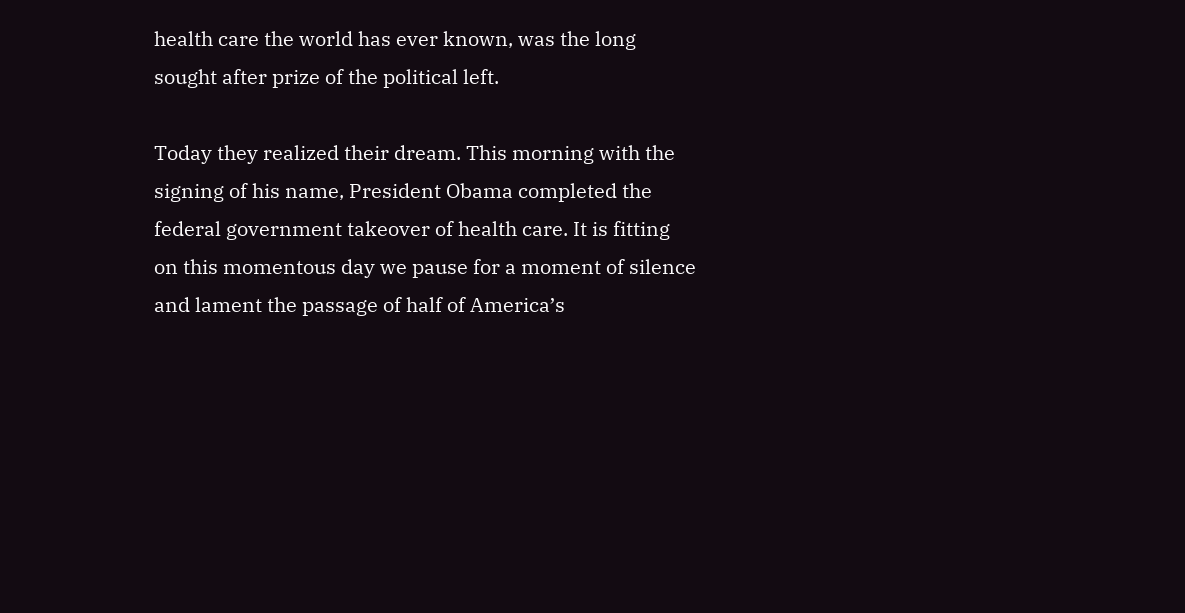health care the world has ever known, was the long sought after prize of the political left.

Today they realized their dream. This morning with the signing of his name, President Obama completed the federal government takeover of health care. It is fitting on this momentous day we pause for a moment of silence and lament the passage of half of America’s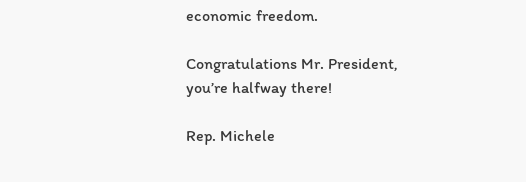economic freedom.

Congratulations Mr. President, you’re halfway there!

Rep. Michele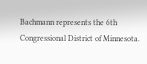Bachmann represents the 6th Congressional District of Minnesota.